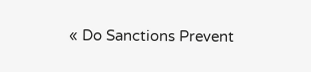« Do Sanctions Prevent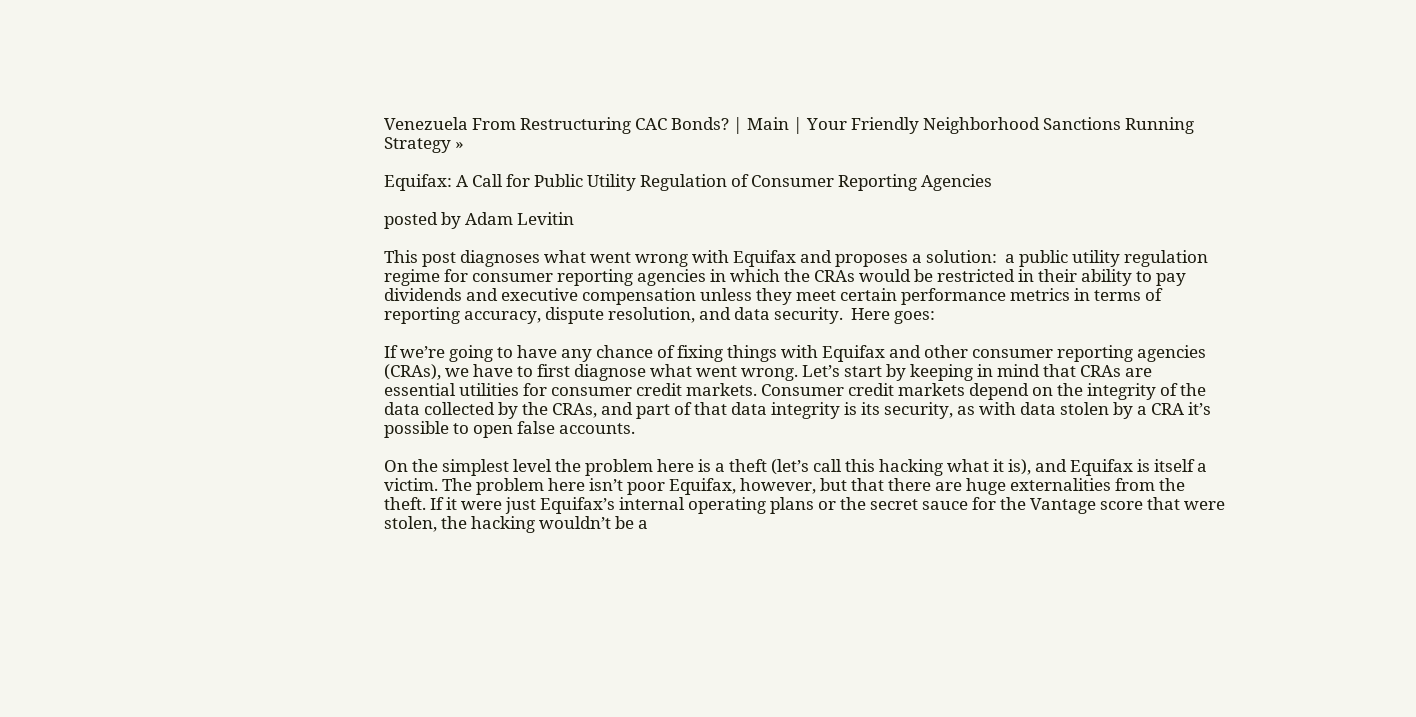Venezuela From Restructuring CAC Bonds? | Main | Your Friendly Neighborhood Sanctions Running Strategy »

Equifax: A Call for Public Utility Regulation of Consumer Reporting Agencies

posted by Adam Levitin

This post diagnoses what went wrong with Equifax and proposes a solution:  a public utility regulation regime for consumer reporting agencies in which the CRAs would be restricted in their ability to pay dividends and executive compensation unless they meet certain performance metrics in terms of reporting accuracy, dispute resolution, and data security.  Here goes:

If we’re going to have any chance of fixing things with Equifax and other consumer reporting agencies (CRAs), we have to first diagnose what went wrong. Let’s start by keeping in mind that CRAs are essential utilities for consumer credit markets. Consumer credit markets depend on the integrity of the data collected by the CRAs, and part of that data integrity is its security, as with data stolen by a CRA it’s possible to open false accounts.

On the simplest level the problem here is a theft (let’s call this hacking what it is), and Equifax is itself a victim. The problem here isn’t poor Equifax, however, but that there are huge externalities from the theft. If it were just Equifax’s internal operating plans or the secret sauce for the Vantage score that were stolen, the hacking wouldn’t be a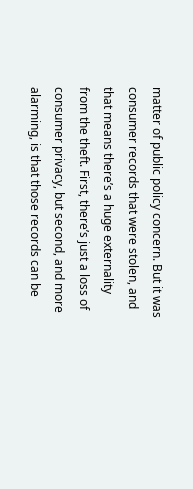matter of public policy concern. But it was consumer records that were stolen, and that means there’s a huge externality from the theft. First, there’s just a loss of consumer privacy, but second, and more alarming, is that those records can be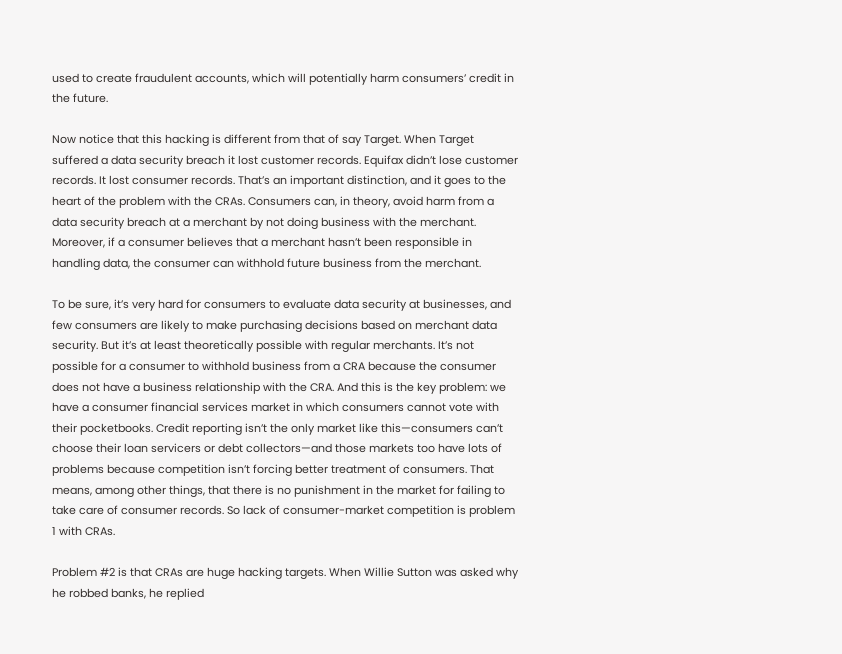used to create fraudulent accounts, which will potentially harm consumers’ credit in the future.

Now notice that this hacking is different from that of say Target. When Target suffered a data security breach it lost customer records. Equifax didn’t lose customer records. It lost consumer records. That’s an important distinction, and it goes to the heart of the problem with the CRAs. Consumers can, in theory, avoid harm from a data security breach at a merchant by not doing business with the merchant. Moreover, if a consumer believes that a merchant hasn’t been responsible in handling data, the consumer can withhold future business from the merchant.

To be sure, it’s very hard for consumers to evaluate data security at businesses, and few consumers are likely to make purchasing decisions based on merchant data security. But it’s at least theoretically possible with regular merchants. It’s not possible for a consumer to withhold business from a CRA because the consumer does not have a business relationship with the CRA. And this is the key problem: we have a consumer financial services market in which consumers cannot vote with their pocketbooks. Credit reporting isn’t the only market like this—consumers can’t choose their loan servicers or debt collectors—and those markets too have lots of problems because competition isn’t forcing better treatment of consumers. That means, among other things, that there is no punishment in the market for failing to take care of consumer records. So lack of consumer-market competition is problem 1 with CRAs.

Problem #2 is that CRAs are huge hacking targets. When Willie Sutton was asked why he robbed banks, he replied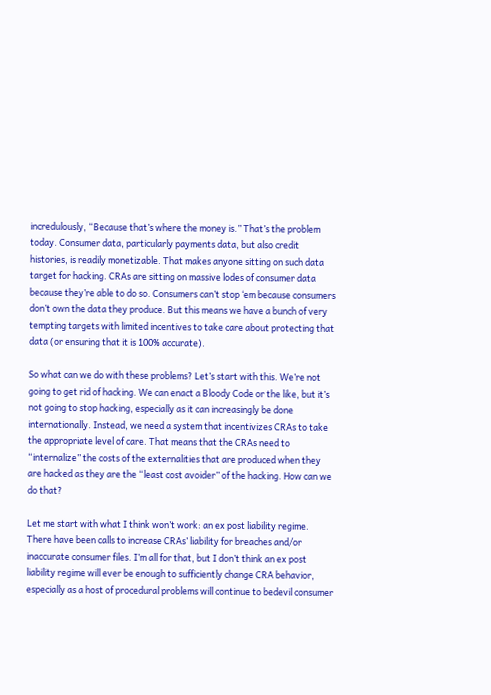incredulously, “Because that’s where the money is.” That’s the problem today. Consumer data, particularly payments data, but also credit histories, is readily monetizable. That makes anyone sitting on such data target for hacking. CRAs are sitting on massive lodes of consumer data because they’re able to do so. Consumers can’t stop ‘em because consumers don’t own the data they produce. But this means we have a bunch of very tempting targets with limited incentives to take care about protecting that data (or ensuring that it is 100% accurate).

So what can we do with these problems? Let’s start with this. We’re not going to get rid of hacking. We can enact a Bloody Code or the like, but it’s not going to stop hacking, especially as it can increasingly be done internationally. Instead, we need a system that incentivizes CRAs to take the appropriate level of care. That means that the CRAs need to “internalize” the costs of the externalities that are produced when they are hacked as they are the “least cost avoider” of the hacking. How can we do that?

Let me start with what I think won’t work: an ex post liability regime. There have been calls to increase CRAs’ liability for breaches and/or inaccurate consumer files. I’m all for that, but I don’t think an ex post liability regime will ever be enough to sufficiently change CRA behavior, especially as a host of procedural problems will continue to bedevil consumer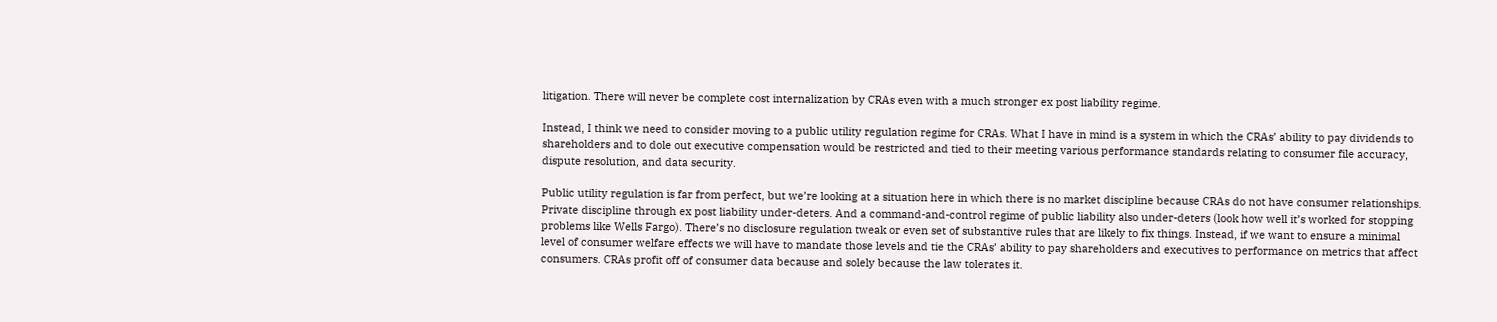litigation. There will never be complete cost internalization by CRAs even with a much stronger ex post liability regime.

Instead, I think we need to consider moving to a public utility regulation regime for CRAs. What I have in mind is a system in which the CRAs’ ability to pay dividends to shareholders and to dole out executive compensation would be restricted and tied to their meeting various performance standards relating to consumer file accuracy, dispute resolution, and data security.

Public utility regulation is far from perfect, but we’re looking at a situation here in which there is no market discipline because CRAs do not have consumer relationships. Private discipline through ex post liability under-deters. And a command-and-control regime of public liability also under-deters (look how well it’s worked for stopping problems like Wells Fargo). There’s no disclosure regulation tweak or even set of substantive rules that are likely to fix things. Instead, if we want to ensure a minimal level of consumer welfare effects we will have to mandate those levels and tie the CRAs’ ability to pay shareholders and executives to performance on metrics that affect consumers. CRAs profit off of consumer data because and solely because the law tolerates it.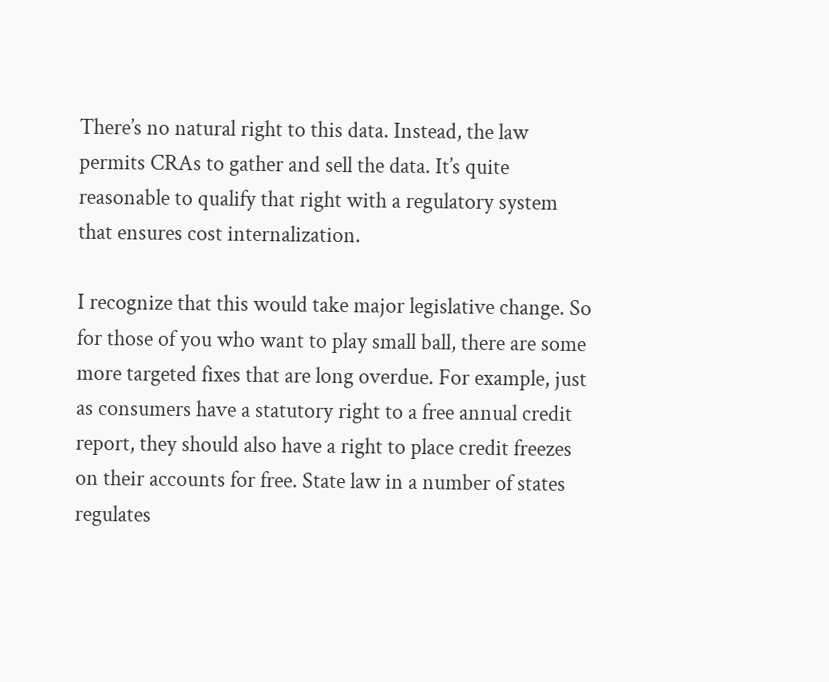There’s no natural right to this data. Instead, the law permits CRAs to gather and sell the data. It’s quite reasonable to qualify that right with a regulatory system that ensures cost internalization.

I recognize that this would take major legislative change. So for those of you who want to play small ball, there are some more targeted fixes that are long overdue. For example, just as consumers have a statutory right to a free annual credit report, they should also have a right to place credit freezes on their accounts for free. State law in a number of states regulates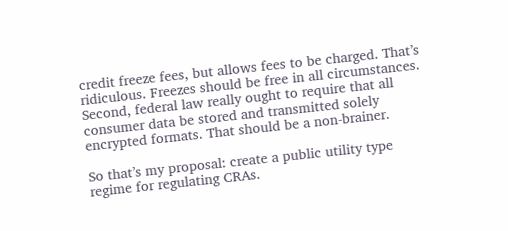credit freeze fees, but allows fees to be charged. That’s ridiculous. Freezes should be free in all circumstances. Second, federal law really ought to require that all consumer data be stored and transmitted solely encrypted formats. That should be a non-brainer.

So that’s my proposal: create a public utility type regime for regulating CRAs.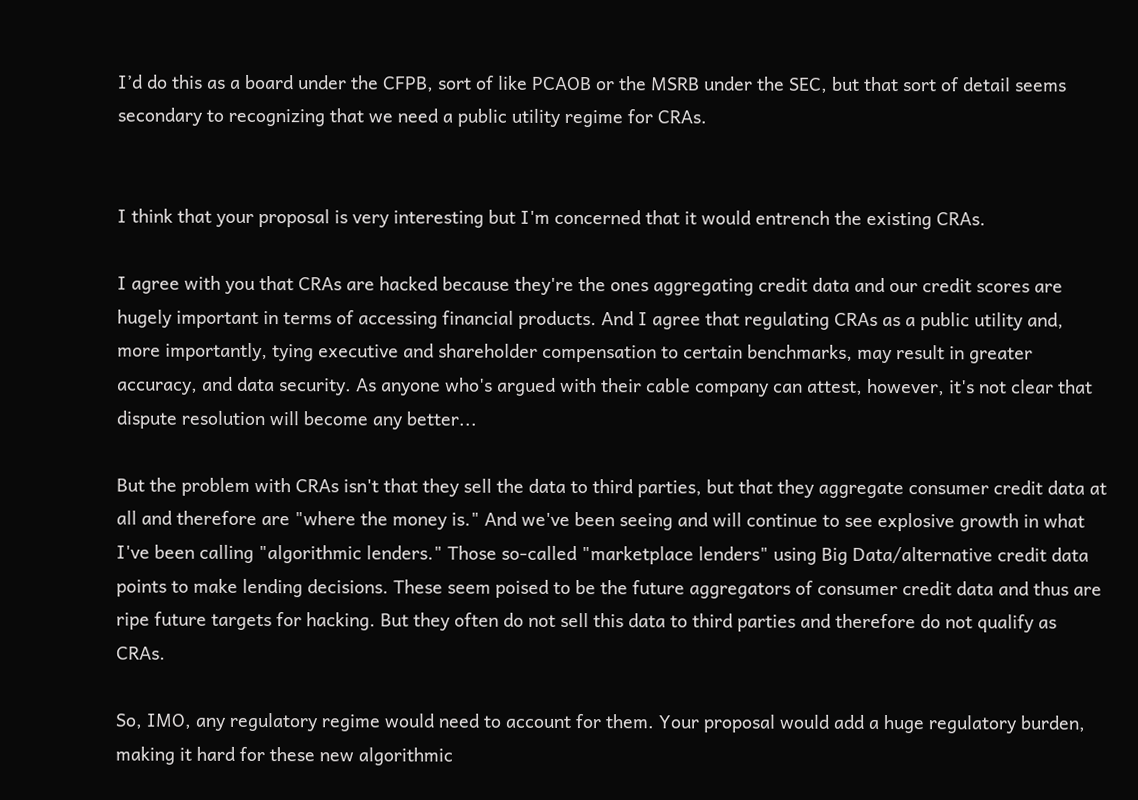I’d do this as a board under the CFPB, sort of like PCAOB or the MSRB under the SEC, but that sort of detail seems secondary to recognizing that we need a public utility regime for CRAs.


I think that your proposal is very interesting but I'm concerned that it would entrench the existing CRAs.

I agree with you that CRAs are hacked because they're the ones aggregating credit data and our credit scores are hugely important in terms of accessing financial products. And I agree that regulating CRAs as a public utility and, more importantly, tying executive and shareholder compensation to certain benchmarks, may result in greater accuracy, and data security. As anyone who's argued with their cable company can attest, however, it's not clear that dispute resolution will become any better...

But the problem with CRAs isn't that they sell the data to third parties, but that they aggregate consumer credit data at all and therefore are "where the money is." And we've been seeing and will continue to see explosive growth in what I've been calling "algorithmic lenders." Those so-called "marketplace lenders" using Big Data/alternative credit data points to make lending decisions. These seem poised to be the future aggregators of consumer credit data and thus are ripe future targets for hacking. But they often do not sell this data to third parties and therefore do not qualify as CRAs.

So, IMO, any regulatory regime would need to account for them. Your proposal would add a huge regulatory burden, making it hard for these new algorithmic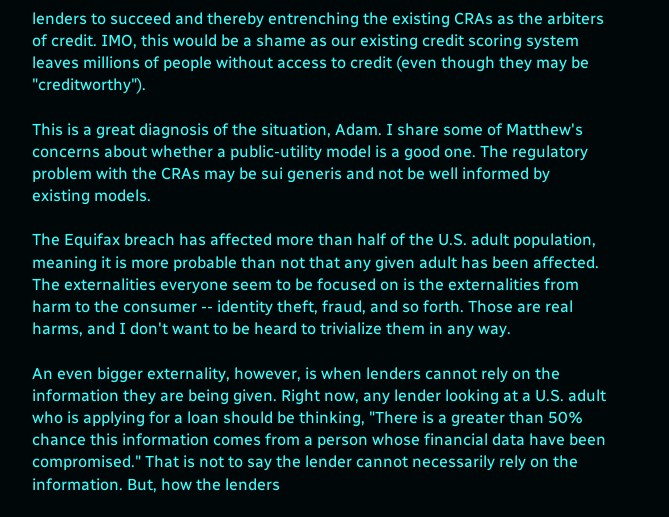lenders to succeed and thereby entrenching the existing CRAs as the arbiters of credit. IMO, this would be a shame as our existing credit scoring system leaves millions of people without access to credit (even though they may be "creditworthy").

This is a great diagnosis of the situation, Adam. I share some of Matthew's concerns about whether a public-utility model is a good one. The regulatory problem with the CRAs may be sui generis and not be well informed by existing models.

The Equifax breach has affected more than half of the U.S. adult population, meaning it is more probable than not that any given adult has been affected. The externalities everyone seem to be focused on is the externalities from harm to the consumer -- identity theft, fraud, and so forth. Those are real harms, and I don't want to be heard to trivialize them in any way.

An even bigger externality, however, is when lenders cannot rely on the information they are being given. Right now, any lender looking at a U.S. adult who is applying for a loan should be thinking, "There is a greater than 50% chance this information comes from a person whose financial data have been compromised." That is not to say the lender cannot necessarily rely on the information. But, how the lenders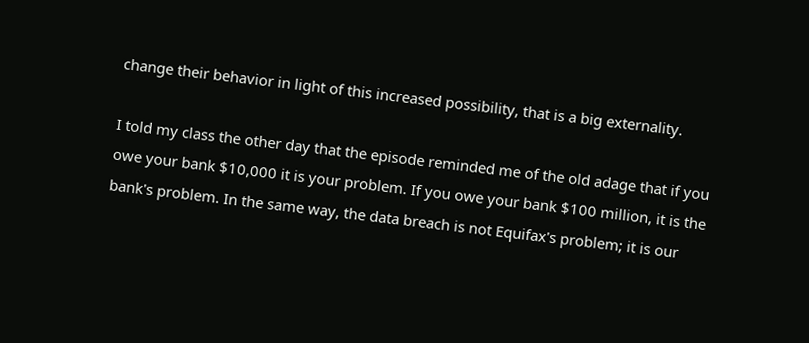change their behavior in light of this increased possibility, that is a big externality.

I told my class the other day that the episode reminded me of the old adage that if you owe your bank $10,000 it is your problem. If you owe your bank $100 million, it is the bank's problem. In the same way, the data breach is not Equifax's problem; it is our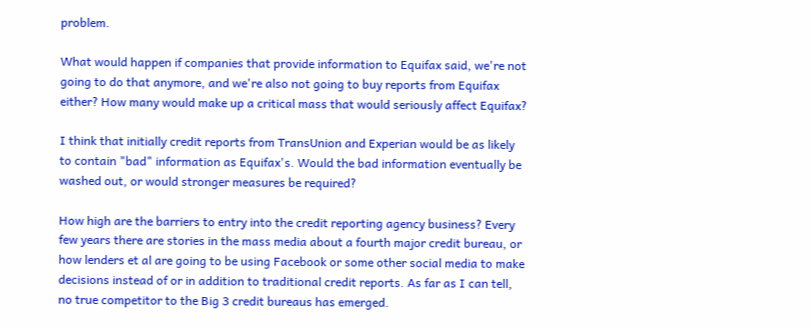problem.

What would happen if companies that provide information to Equifax said, we're not going to do that anymore, and we're also not going to buy reports from Equifax either? How many would make up a critical mass that would seriously affect Equifax?

I think that initially credit reports from TransUnion and Experian would be as likely to contain "bad" information as Equifax's. Would the bad information eventually be washed out, or would stronger measures be required?

How high are the barriers to entry into the credit reporting agency business? Every few years there are stories in the mass media about a fourth major credit bureau, or how lenders et al are going to be using Facebook or some other social media to make decisions instead of or in addition to traditional credit reports. As far as I can tell, no true competitor to the Big 3 credit bureaus has emerged.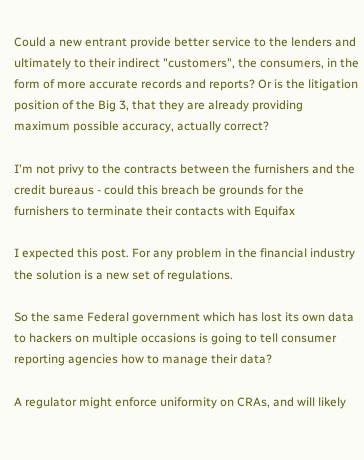Could a new entrant provide better service to the lenders and ultimately to their indirect "customers", the consumers, in the form of more accurate records and reports? Or is the litigation position of the Big 3, that they are already providing maximum possible accuracy, actually correct?

I'm not privy to the contracts between the furnishers and the credit bureaus - could this breach be grounds for the furnishers to terminate their contacts with Equifax

I expected this post. For any problem in the financial industry the solution is a new set of regulations.

So the same Federal government which has lost its own data to hackers on multiple occasions is going to tell consumer reporting agencies how to manage their data?

A regulator might enforce uniformity on CRAs, and will likely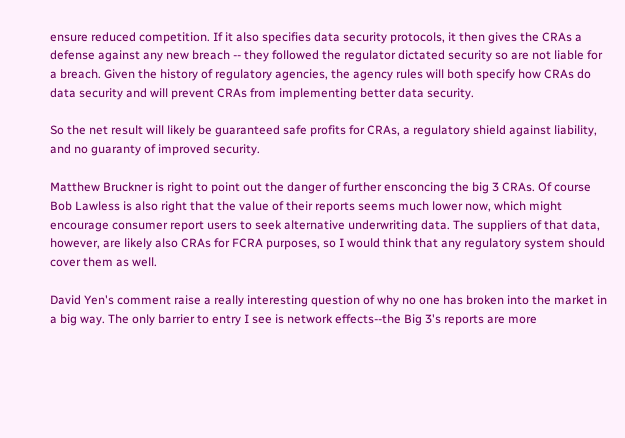ensure reduced competition. If it also specifies data security protocols, it then gives the CRAs a defense against any new breach -- they followed the regulator dictated security so are not liable for a breach. Given the history of regulatory agencies, the agency rules will both specify how CRAs do data security and will prevent CRAs from implementing better data security.

So the net result will likely be guaranteed safe profits for CRAs, a regulatory shield against liability, and no guaranty of improved security.

Matthew Bruckner is right to point out the danger of further ensconcing the big 3 CRAs. Of course Bob Lawless is also right that the value of their reports seems much lower now, which might encourage consumer report users to seek alternative underwriting data. The suppliers of that data, however, are likely also CRAs for FCRA purposes, so I would think that any regulatory system should cover them as well.

David Yen's comment raise a really interesting question of why no one has broken into the market in a big way. The only barrier to entry I see is network effects--the Big 3's reports are more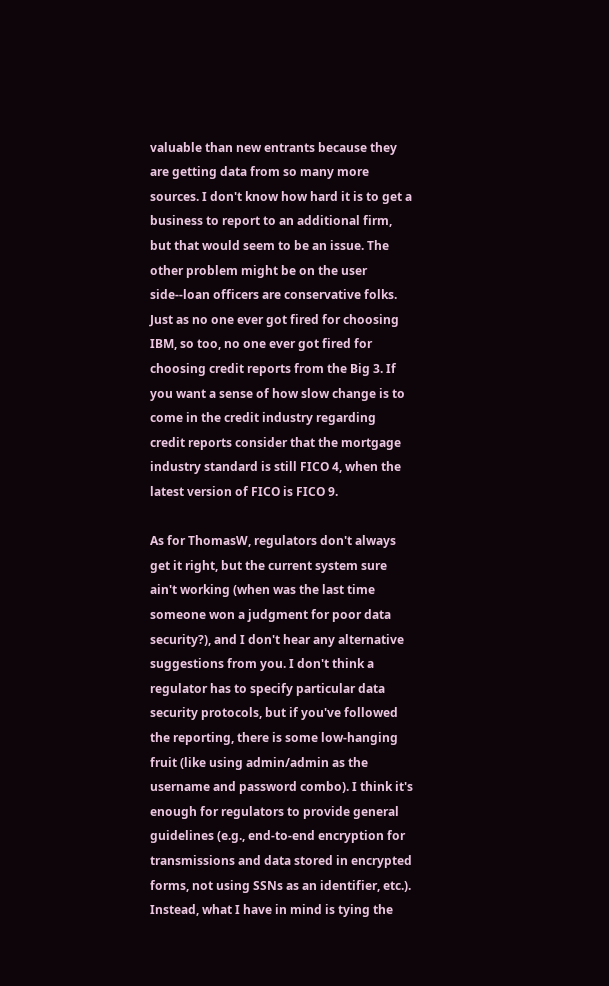valuable than new entrants because they are getting data from so many more sources. I don't know how hard it is to get a business to report to an additional firm, but that would seem to be an issue. The other problem might be on the user side--loan officers are conservative folks. Just as no one ever got fired for choosing IBM, so too, no one ever got fired for choosing credit reports from the Big 3. If you want a sense of how slow change is to come in the credit industry regarding credit reports consider that the mortgage industry standard is still FICO 4, when the latest version of FICO is FICO 9.

As for ThomasW, regulators don't always get it right, but the current system sure ain't working (when was the last time someone won a judgment for poor data security?), and I don't hear any alternative suggestions from you. I don't think a regulator has to specify particular data security protocols, but if you've followed the reporting, there is some low-hanging fruit (like using admin/admin as the username and password combo). I think it's enough for regulators to provide general guidelines (e.g., end-to-end encryption for transmissions and data stored in encrypted forms, not using SSNs as an identifier, etc.). Instead, what I have in mind is tying the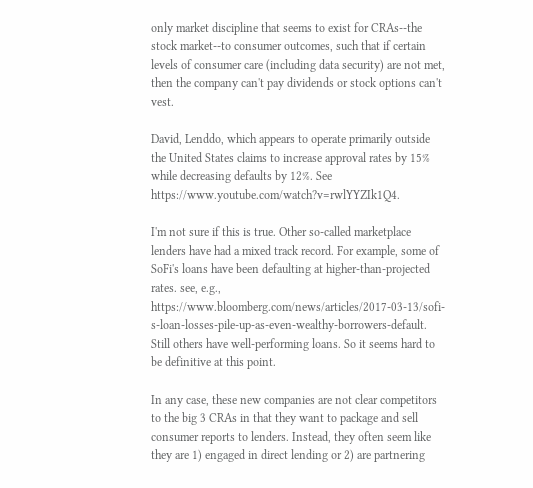only market discipline that seems to exist for CRAs--the stock market--to consumer outcomes, such that if certain levels of consumer care (including data security) are not met, then the company can't pay dividends or stock options can't vest.

David, Lenddo, which appears to operate primarily outside the United States claims to increase approval rates by 15% while decreasing defaults by 12%. See https://www.youtube.com/watch?v=rwlYYZIk1Q4.

I'm not sure if this is true. Other so-called marketplace lenders have had a mixed track record. For example, some of SoFi's loans have been defaulting at higher-than-projected rates. see, e.g., https://www.bloomberg.com/news/articles/2017-03-13/sofi-s-loan-losses-pile-up-as-even-wealthy-borrowers-default. Still others have well-performing loans. So it seems hard to be definitive at this point.

In any case, these new companies are not clear competitors to the big 3 CRAs in that they want to package and sell consumer reports to lenders. Instead, they often seem like they are 1) engaged in direct lending or 2) are partnering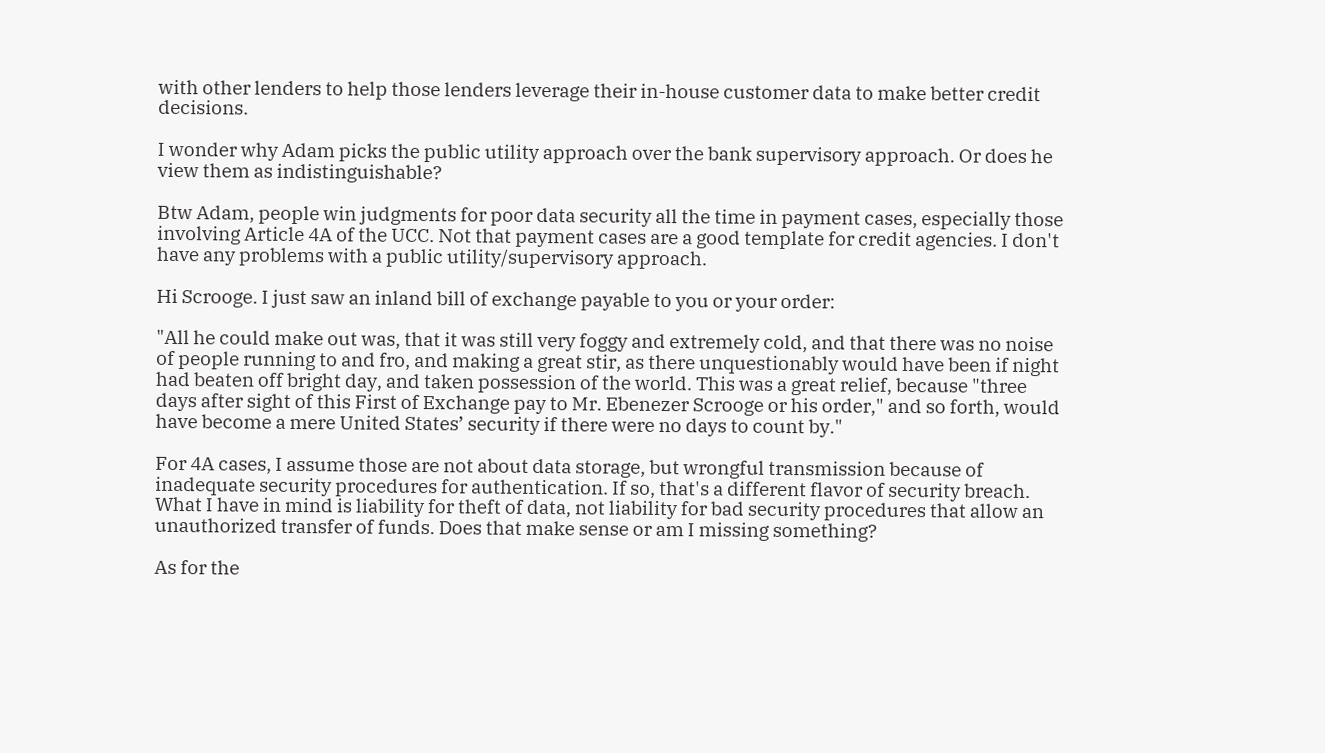with other lenders to help those lenders leverage their in-house customer data to make better credit decisions.

I wonder why Adam picks the public utility approach over the bank supervisory approach. Or does he view them as indistinguishable?

Btw Adam, people win judgments for poor data security all the time in payment cases, especially those involving Article 4A of the UCC. Not that payment cases are a good template for credit agencies. I don't have any problems with a public utility/supervisory approach.

Hi Scrooge. I just saw an inland bill of exchange payable to you or your order:

"All he could make out was, that it was still very foggy and extremely cold, and that there was no noise of people running to and fro, and making a great stir, as there unquestionably would have been if night had beaten off bright day, and taken possession of the world. This was a great relief, because "three days after sight of this First of Exchange pay to Mr. Ebenezer Scrooge or his order," and so forth, would have become a mere United States’ security if there were no days to count by."

For 4A cases, I assume those are not about data storage, but wrongful transmission because of inadequate security procedures for authentication. If so, that's a different flavor of security breach. What I have in mind is liability for theft of data, not liability for bad security procedures that allow an unauthorized transfer of funds. Does that make sense or am I missing something?

As for the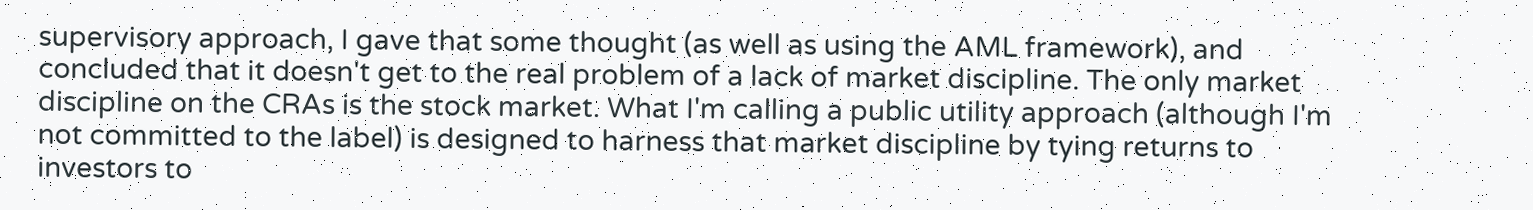supervisory approach, I gave that some thought (as well as using the AML framework), and concluded that it doesn't get to the real problem of a lack of market discipline. The only market discipline on the CRAs is the stock market. What I'm calling a public utility approach (although I'm not committed to the label) is designed to harness that market discipline by tying returns to investors to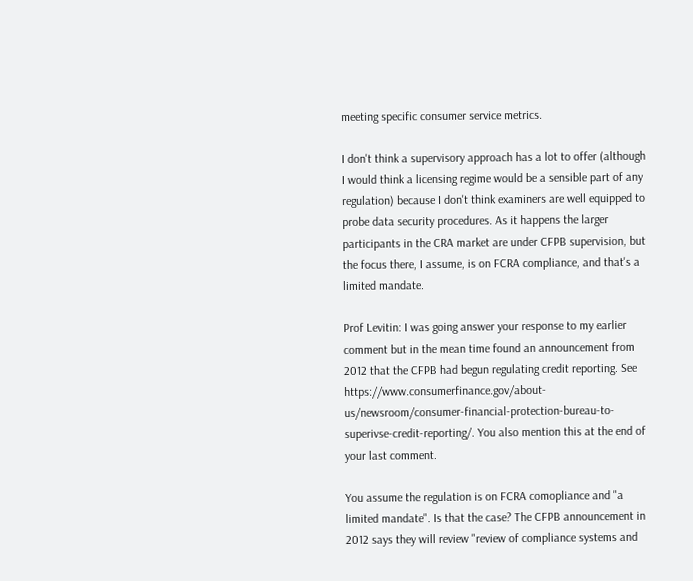meeting specific consumer service metrics.

I don't think a supervisory approach has a lot to offer (although I would think a licensing regime would be a sensible part of any regulation) because I don't think examiners are well equipped to probe data security procedures. As it happens the larger participants in the CRA market are under CFPB supervision, but the focus there, I assume, is on FCRA compliance, and that's a limited mandate.

Prof Levitin: I was going answer your response to my earlier comment but in the mean time found an announcement from 2012 that the CFPB had begun regulating credit reporting. See https://www.consumerfinance.gov/about-us/newsroom/consumer-financial-protection-bureau-to-superivse-credit-reporting/. You also mention this at the end of your last comment.

You assume the regulation is on FCRA comopliance and "a limited mandate". Is that the case? The CFPB announcement in 2012 says they will review "review of compliance systems and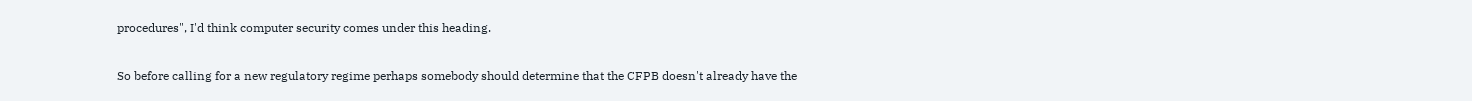procedures", I'd think computer security comes under this heading.

So before calling for a new regulatory regime perhaps somebody should determine that the CFPB doesn't already have the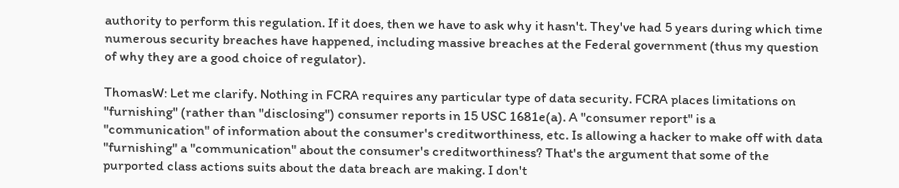authority to perform this regulation. If it does, then we have to ask why it hasn't. They've had 5 years during which time numerous security breaches have happened, including massive breaches at the Federal government (thus my question of why they are a good choice of regulator).

ThomasW: Let me clarify. Nothing in FCRA requires any particular type of data security. FCRA places limitations on "furnishing" (rather than "disclosing") consumer reports in 15 USC 1681e(a). A "consumer report" is a "communication" of information about the consumer's creditworthiness, etc. Is allowing a hacker to make off with data "furnishing" a "communication" about the consumer's creditworthiness? That's the argument that some of the purported class actions suits about the data breach are making. I don't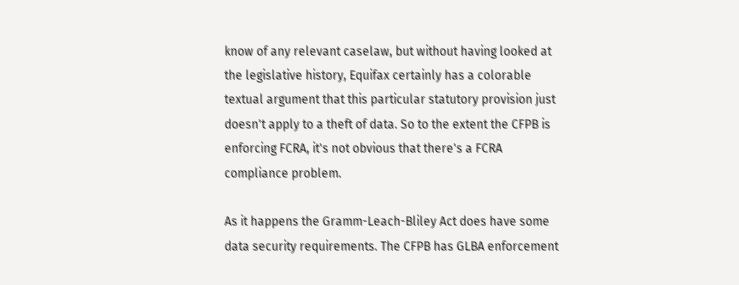know of any relevant caselaw, but without having looked at the legislative history, Equifax certainly has a colorable textual argument that this particular statutory provision just doesn't apply to a theft of data. So to the extent the CFPB is enforcing FCRA, it's not obvious that there's a FCRA compliance problem.

As it happens the Gramm-Leach-Bliley Act does have some data security requirements. The CFPB has GLBA enforcement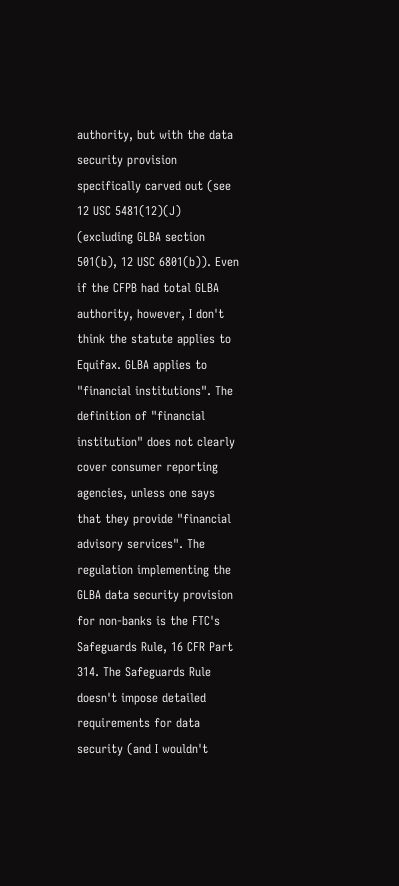authority, but with the data security provision specifically carved out (see 12 USC 5481(12)(J) (excluding GLBA section 501(b), 12 USC 6801(b)). Even if the CFPB had total GLBA authority, however, I don't think the statute applies to Equifax. GLBA applies to "financial institutions". The definition of "financial institution" does not clearly cover consumer reporting agencies, unless one says that they provide "financial advisory services". The regulation implementing the GLBA data security provision for non-banks is the FTC's Safeguards Rule, 16 CFR Part 314. The Safeguards Rule doesn't impose detailed requirements for data security (and I wouldn't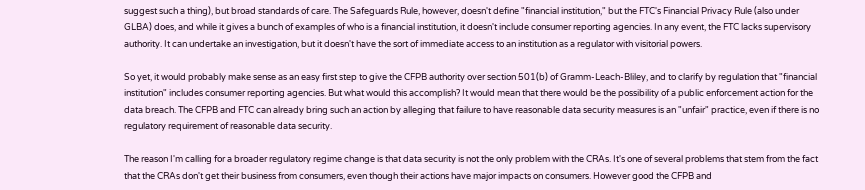suggest such a thing), but broad standards of care. The Safeguards Rule, however, doesn't define "financial institution," but the FTC's Financial Privacy Rule (also under GLBA) does, and while it gives a bunch of examples of who is a financial institution, it doesn't include consumer reporting agencies. In any event, the FTC lacks supervisory authority. It can undertake an investigation, but it doesn't have the sort of immediate access to an institution as a regulator with visitorial powers.

So yet, it would probably make sense as an easy first step to give the CFPB authority over section 501(b) of Gramm-Leach-Bliley, and to clarify by regulation that "financial institution" includes consumer reporting agencies. But what would this accomplish? It would mean that there would be the possibility of a public enforcement action for the data breach. The CFPB and FTC can already bring such an action by alleging that failure to have reasonable data security measures is an "unfair" practice, even if there is no regulatory requirement of reasonable data security.

The reason I'm calling for a broader regulatory regime change is that data security is not the only problem with the CRAs. It's one of several problems that stem from the fact that the CRAs don't get their business from consumers, even though their actions have major impacts on consumers. However good the CFPB and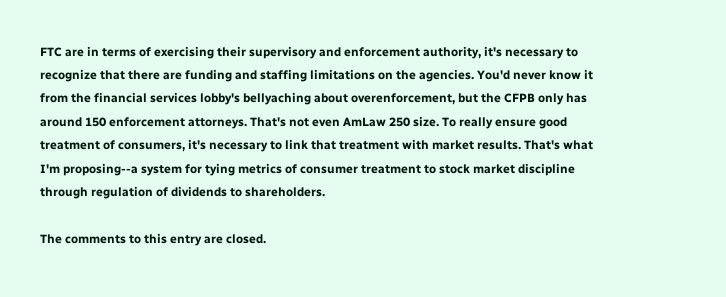FTC are in terms of exercising their supervisory and enforcement authority, it's necessary to recognize that there are funding and staffing limitations on the agencies. You'd never know it from the financial services lobby's bellyaching about overenforcement, but the CFPB only has around 150 enforcement attorneys. That's not even AmLaw 250 size. To really ensure good treatment of consumers, it's necessary to link that treatment with market results. That's what I'm proposing--a system for tying metrics of consumer treatment to stock market discipline through regulation of dividends to shareholders.

The comments to this entry are closed.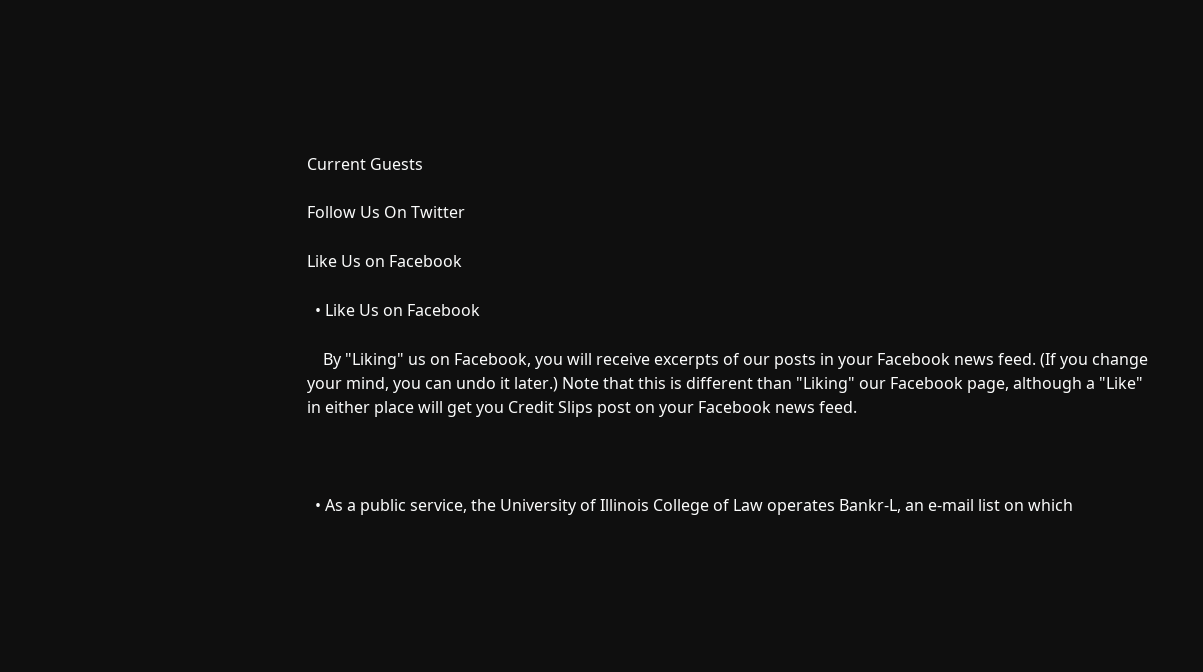Current Guests

Follow Us On Twitter

Like Us on Facebook

  • Like Us on Facebook

    By "Liking" us on Facebook, you will receive excerpts of our posts in your Facebook news feed. (If you change your mind, you can undo it later.) Note that this is different than "Liking" our Facebook page, although a "Like" in either place will get you Credit Slips post on your Facebook news feed.



  • As a public service, the University of Illinois College of Law operates Bankr-L, an e-mail list on which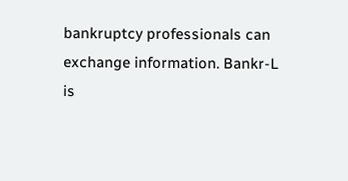bankruptcy professionals can exchange information. Bankr-L is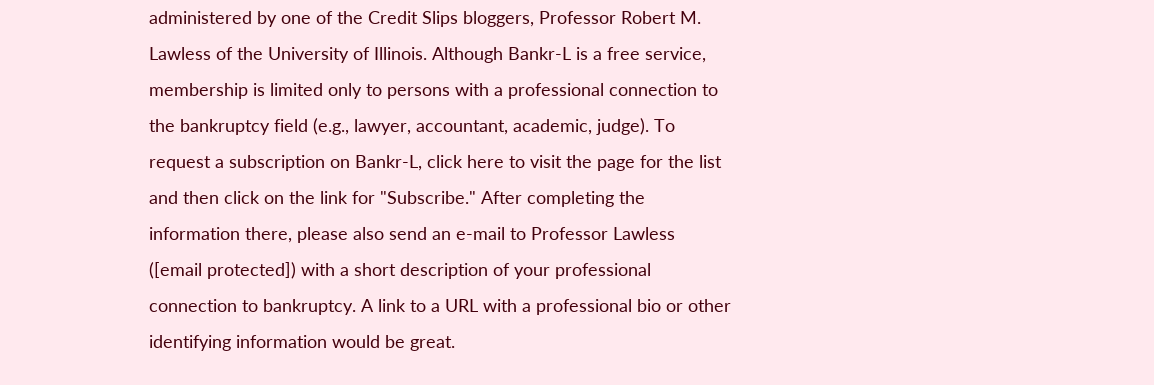administered by one of the Credit Slips bloggers, Professor Robert M. Lawless of the University of Illinois. Although Bankr-L is a free service, membership is limited only to persons with a professional connection to the bankruptcy field (e.g., lawyer, accountant, academic, judge). To request a subscription on Bankr-L, click here to visit the page for the list and then click on the link for "Subscribe." After completing the information there, please also send an e-mail to Professor Lawless ([email protected]) with a short description of your professional connection to bankruptcy. A link to a URL with a professional bio or other identifying information would be great.